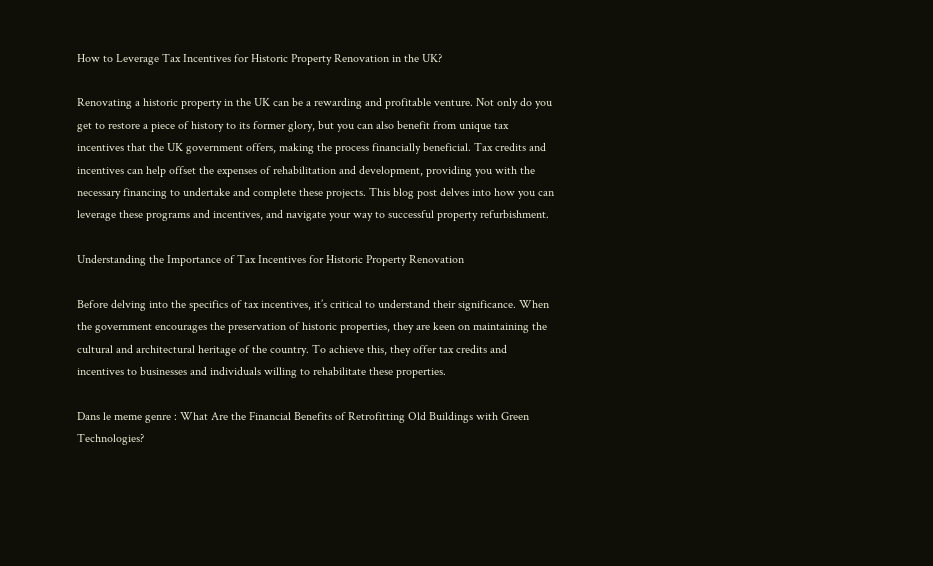How to Leverage Tax Incentives for Historic Property Renovation in the UK?

Renovating a historic property in the UK can be a rewarding and profitable venture. Not only do you get to restore a piece of history to its former glory, but you can also benefit from unique tax incentives that the UK government offers, making the process financially beneficial. Tax credits and incentives can help offset the expenses of rehabilitation and development, providing you with the necessary financing to undertake and complete these projects. This blog post delves into how you can leverage these programs and incentives, and navigate your way to successful property refurbishment.

Understanding the Importance of Tax Incentives for Historic Property Renovation

Before delving into the specifics of tax incentives, it’s critical to understand their significance. When the government encourages the preservation of historic properties, they are keen on maintaining the cultural and architectural heritage of the country. To achieve this, they offer tax credits and incentives to businesses and individuals willing to rehabilitate these properties.

Dans le meme genre : What Are the Financial Benefits of Retrofitting Old Buildings with Green Technologies?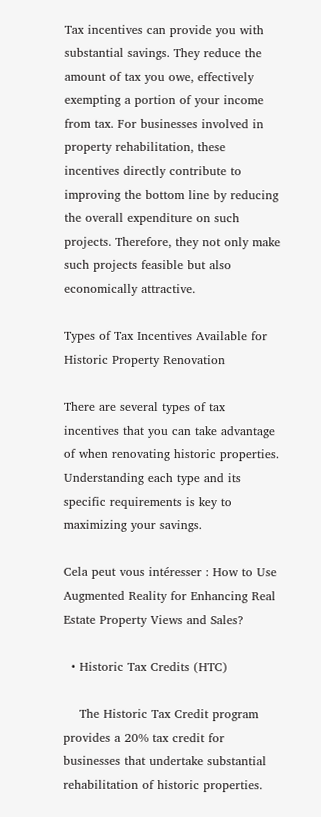Tax incentives can provide you with substantial savings. They reduce the amount of tax you owe, effectively exempting a portion of your income from tax. For businesses involved in property rehabilitation, these incentives directly contribute to improving the bottom line by reducing the overall expenditure on such projects. Therefore, they not only make such projects feasible but also economically attractive.

Types of Tax Incentives Available for Historic Property Renovation

There are several types of tax incentives that you can take advantage of when renovating historic properties. Understanding each type and its specific requirements is key to maximizing your savings.

Cela peut vous intéresser : How to Use Augmented Reality for Enhancing Real Estate Property Views and Sales?

  • Historic Tax Credits (HTC)

    The Historic Tax Credit program provides a 20% tax credit for businesses that undertake substantial rehabilitation of historic properties.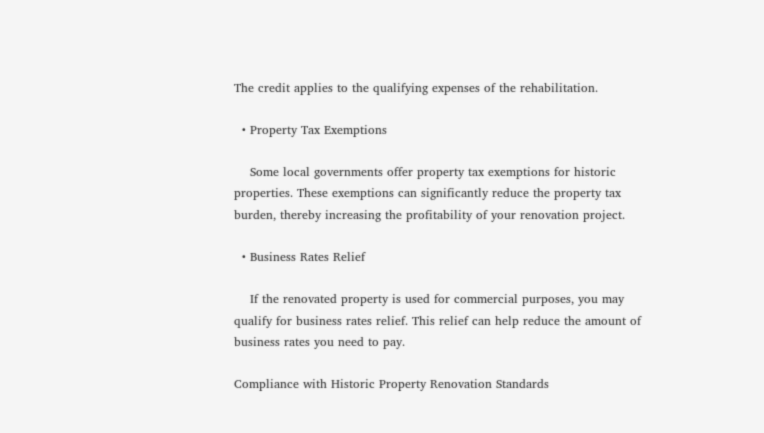The credit applies to the qualifying expenses of the rehabilitation.

  • Property Tax Exemptions

    Some local governments offer property tax exemptions for historic properties. These exemptions can significantly reduce the property tax burden, thereby increasing the profitability of your renovation project.

  • Business Rates Relief

    If the renovated property is used for commercial purposes, you may qualify for business rates relief. This relief can help reduce the amount of business rates you need to pay.

Compliance with Historic Property Renovation Standards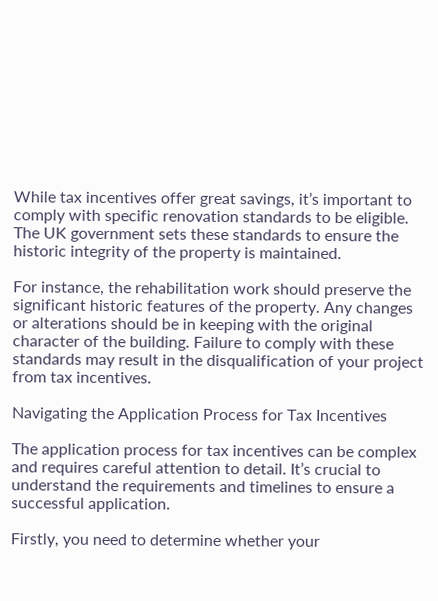While tax incentives offer great savings, it’s important to comply with specific renovation standards to be eligible. The UK government sets these standards to ensure the historic integrity of the property is maintained.

For instance, the rehabilitation work should preserve the significant historic features of the property. Any changes or alterations should be in keeping with the original character of the building. Failure to comply with these standards may result in the disqualification of your project from tax incentives.

Navigating the Application Process for Tax Incentives

The application process for tax incentives can be complex and requires careful attention to detail. It’s crucial to understand the requirements and timelines to ensure a successful application.

Firstly, you need to determine whether your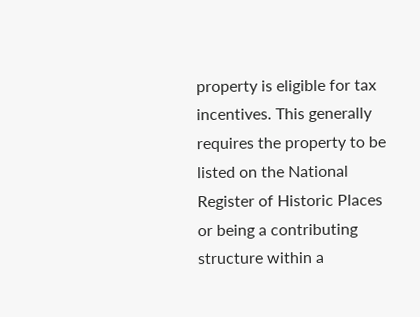property is eligible for tax incentives. This generally requires the property to be listed on the National Register of Historic Places or being a contributing structure within a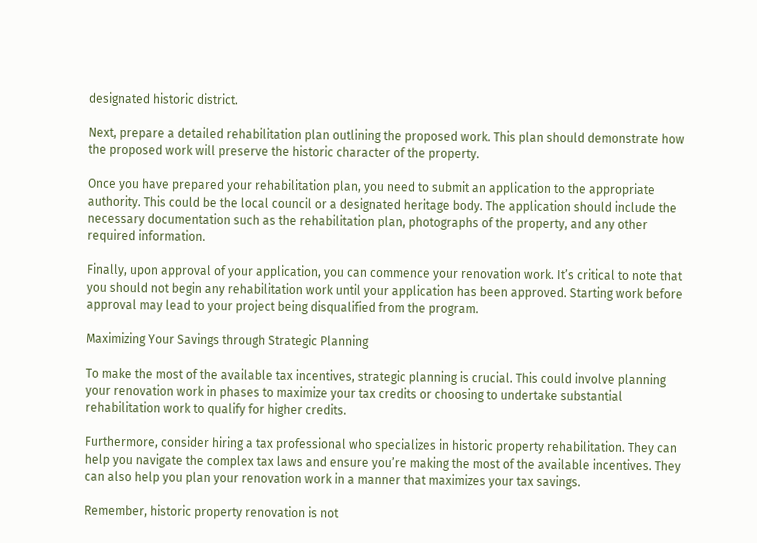designated historic district.

Next, prepare a detailed rehabilitation plan outlining the proposed work. This plan should demonstrate how the proposed work will preserve the historic character of the property.

Once you have prepared your rehabilitation plan, you need to submit an application to the appropriate authority. This could be the local council or a designated heritage body. The application should include the necessary documentation such as the rehabilitation plan, photographs of the property, and any other required information.

Finally, upon approval of your application, you can commence your renovation work. It’s critical to note that you should not begin any rehabilitation work until your application has been approved. Starting work before approval may lead to your project being disqualified from the program.

Maximizing Your Savings through Strategic Planning

To make the most of the available tax incentives, strategic planning is crucial. This could involve planning your renovation work in phases to maximize your tax credits or choosing to undertake substantial rehabilitation work to qualify for higher credits.

Furthermore, consider hiring a tax professional who specializes in historic property rehabilitation. They can help you navigate the complex tax laws and ensure you’re making the most of the available incentives. They can also help you plan your renovation work in a manner that maximizes your tax savings.

Remember, historic property renovation is not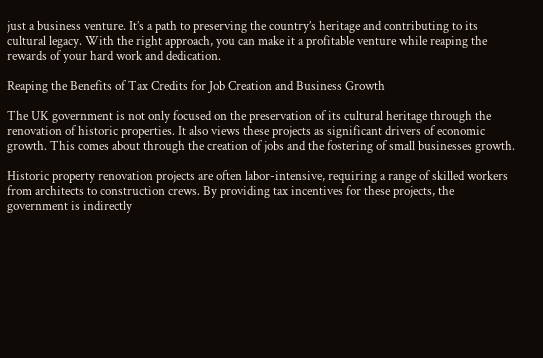just a business venture. It’s a path to preserving the country’s heritage and contributing to its cultural legacy. With the right approach, you can make it a profitable venture while reaping the rewards of your hard work and dedication.

Reaping the Benefits of Tax Credits for Job Creation and Business Growth

The UK government is not only focused on the preservation of its cultural heritage through the renovation of historic properties. It also views these projects as significant drivers of economic growth. This comes about through the creation of jobs and the fostering of small businesses growth.

Historic property renovation projects are often labor-intensive, requiring a range of skilled workers from architects to construction crews. By providing tax incentives for these projects, the government is indirectly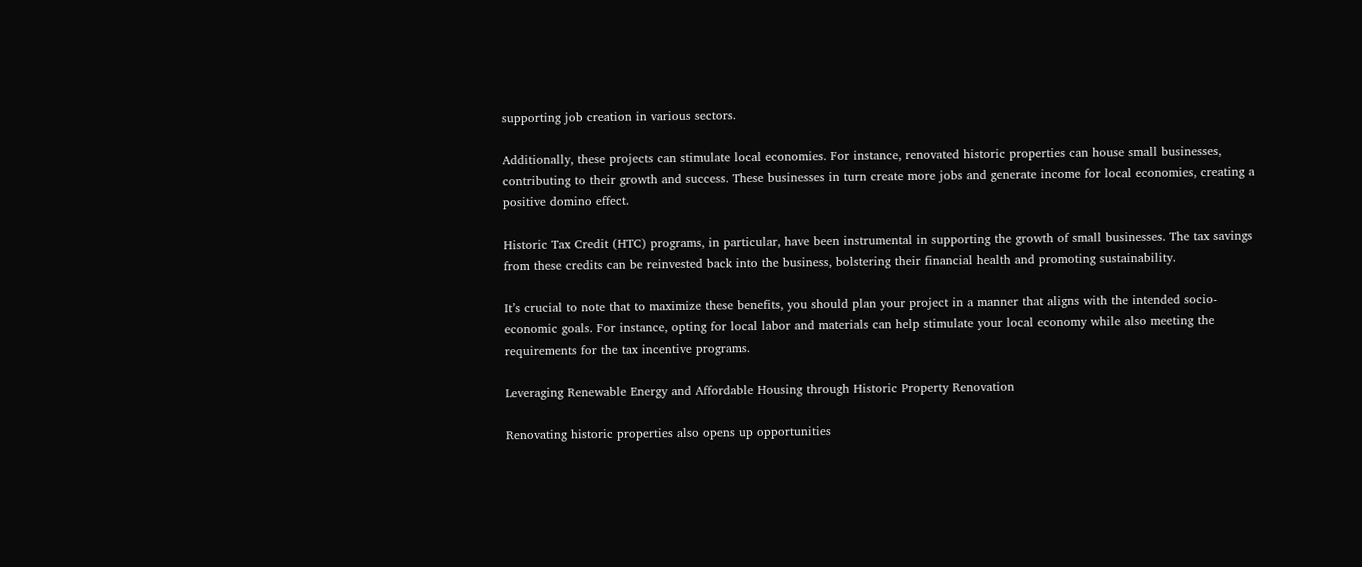supporting job creation in various sectors.

Additionally, these projects can stimulate local economies. For instance, renovated historic properties can house small businesses, contributing to their growth and success. These businesses in turn create more jobs and generate income for local economies, creating a positive domino effect.

Historic Tax Credit (HTC) programs, in particular, have been instrumental in supporting the growth of small businesses. The tax savings from these credits can be reinvested back into the business, bolstering their financial health and promoting sustainability.

It’s crucial to note that to maximize these benefits, you should plan your project in a manner that aligns with the intended socio-economic goals. For instance, opting for local labor and materials can help stimulate your local economy while also meeting the requirements for the tax incentive programs.

Leveraging Renewable Energy and Affordable Housing through Historic Property Renovation

Renovating historic properties also opens up opportunities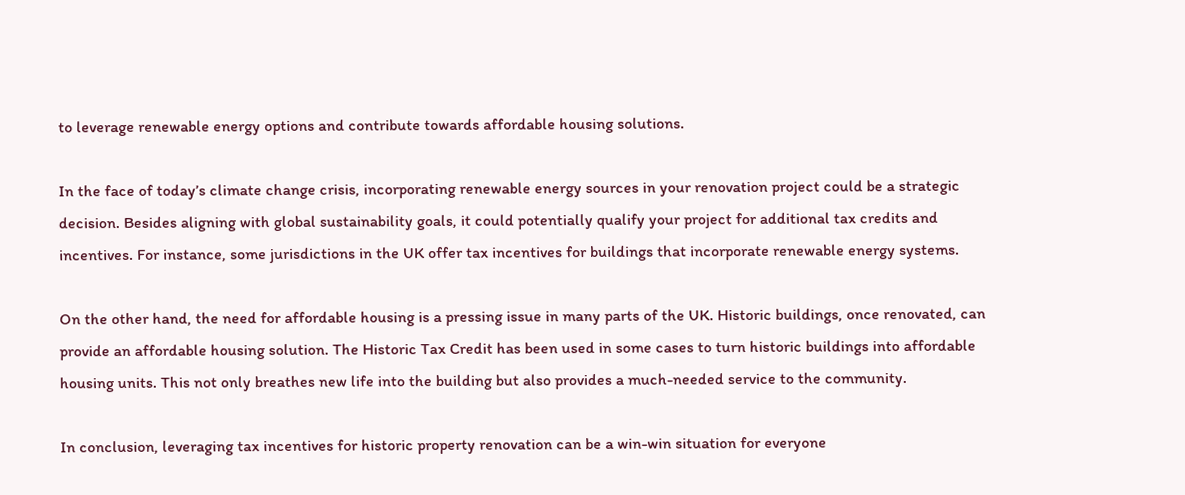to leverage renewable energy options and contribute towards affordable housing solutions.

In the face of today’s climate change crisis, incorporating renewable energy sources in your renovation project could be a strategic decision. Besides aligning with global sustainability goals, it could potentially qualify your project for additional tax credits and incentives. For instance, some jurisdictions in the UK offer tax incentives for buildings that incorporate renewable energy systems.

On the other hand, the need for affordable housing is a pressing issue in many parts of the UK. Historic buildings, once renovated, can provide an affordable housing solution. The Historic Tax Credit has been used in some cases to turn historic buildings into affordable housing units. This not only breathes new life into the building but also provides a much-needed service to the community.

In conclusion, leveraging tax incentives for historic property renovation can be a win-win situation for everyone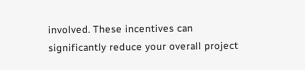involved. These incentives can significantly reduce your overall project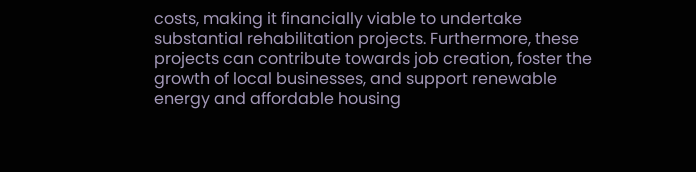costs, making it financially viable to undertake substantial rehabilitation projects. Furthermore, these projects can contribute towards job creation, foster the growth of local businesses, and support renewable energy and affordable housing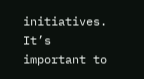initiatives. It’s important to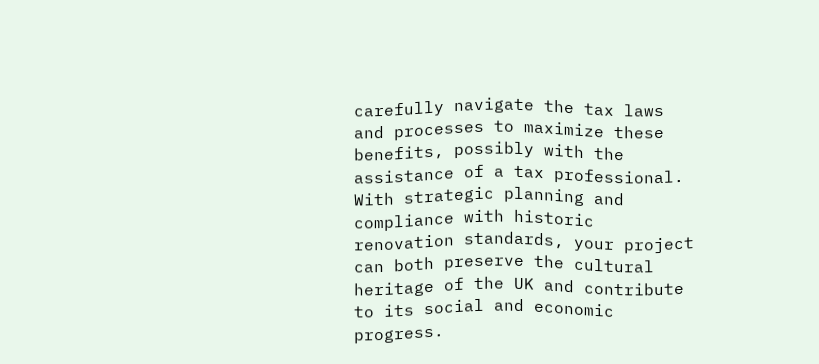carefully navigate the tax laws and processes to maximize these benefits, possibly with the assistance of a tax professional. With strategic planning and compliance with historic renovation standards, your project can both preserve the cultural heritage of the UK and contribute to its social and economic progress.